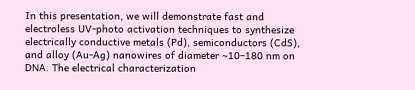In this presentation, we will demonstrate fast and electroless UV-photo activation techniques to synthesize electrically conductive metals (Pd), semiconductors (CdS), and alloy (Au-Ag) nanowires of diameter ∼10–180 nm on DNA. The electrical characterization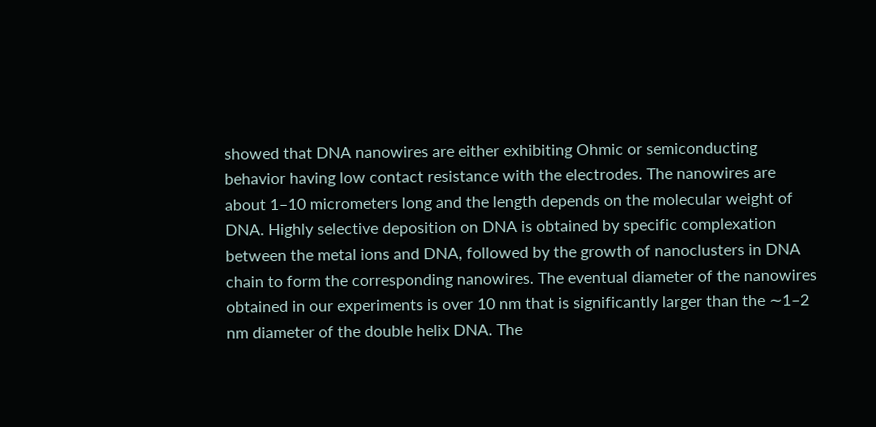showed that DNA nanowires are either exhibiting Ohmic or semiconducting behavior having low contact resistance with the electrodes. The nanowires are about 1–10 micrometers long and the length depends on the molecular weight of DNA. Highly selective deposition on DNA is obtained by specific complexation between the metal ions and DNA, followed by the growth of nanoclusters in DNA chain to form the corresponding nanowires. The eventual diameter of the nanowires obtained in our experiments is over 10 nm that is significantly larger than the ∼1–2 nm diameter of the double helix DNA. The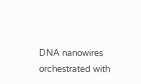DNA nanowires orchestrated with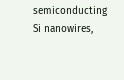semiconducting Si nanowires,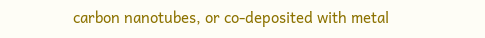carbon nanotubes, or co-deposited with metal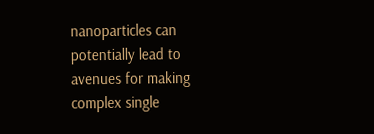nanoparticles can potentially lead to avenues for making complex single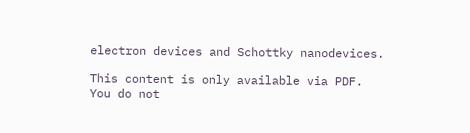electron devices and Schottky nanodevices.

This content is only available via PDF.
You do not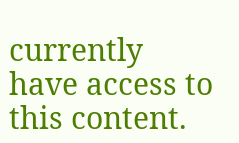currently have access to this content.